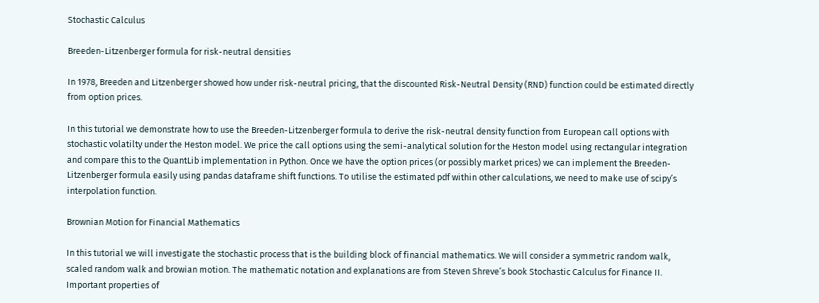Stochastic Calculus

Breeden-Litzenberger formula for risk-neutral densities

In 1978, Breeden and Litzenberger showed how under risk-neutral pricing, that the discounted Risk-Neutral Density (RND) function could be estimated directly from option prices.

In this tutorial we demonstrate how to use the Breeden-Litzenberger formula to derive the risk-neutral density function from European call options with stochastic volatilty under the Heston model. We price the call options using the semi-analytical solution for the Heston model using rectangular integration and compare this to the QuantLib implementation in Python. Once we have the option prices (or possibly market prices) we can implement the Breeden-Litzenberger formula easily using pandas dataframe shift functions. To utilise the estimated pdf within other calculations, we need to make use of scipy’s interpolation function.

Brownian Motion for Financial Mathematics

In this tutorial we will investigate the stochastic process that is the building block of financial mathematics. We will consider a symmetric random walk, scaled random walk and browian motion. The mathematic notation and explanations are from Steven Shreve’s book Stochastic Calculus for Finance II.
Important properties of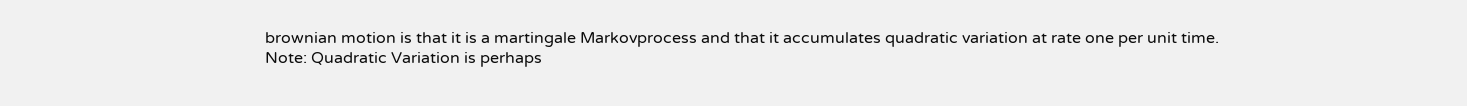brownian motion is that it is a martingale Markovprocess and that it accumulates quadratic variation at rate one per unit time.
Note: Quadratic Variation is perhaps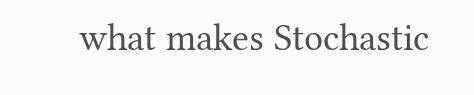what makes Stochastic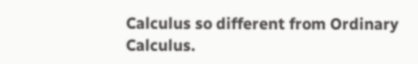Calculus so different from Ordinary Calculus.